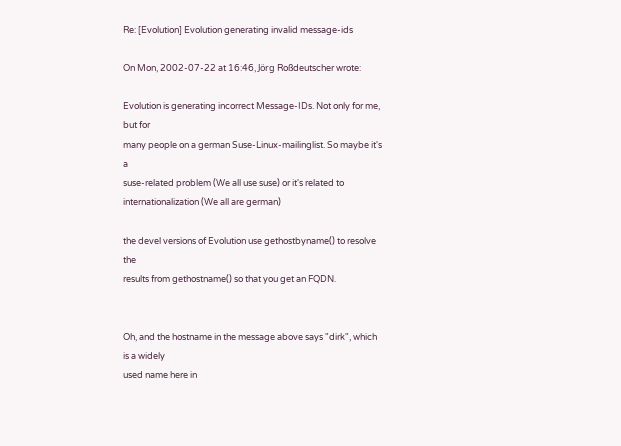Re: [Evolution] Evolution generating invalid message-ids

On Mon, 2002-07-22 at 16:46, Jörg Roßdeutscher wrote:

Evolution is generating incorrect Message-IDs. Not only for me, but for
many people on a german Suse-Linux-mailinglist. So maybe it's a
suse-related problem (We all use suse) or it's related to
internationalization (We all are german)

the devel versions of Evolution use gethostbyname() to resolve the
results from gethostname() so that you get an FQDN.


Oh, and the hostname in the message above says "dirk", which is a widely
used name here in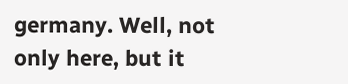germany. Well, not only here, but it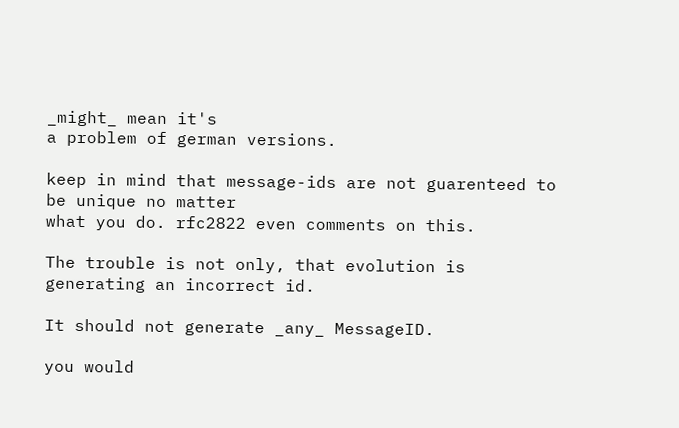_might_ mean it's
a problem of german versions.

keep in mind that message-ids are not guarenteed to be unique no matter
what you do. rfc2822 even comments on this.

The trouble is not only, that evolution is generating an incorrect id.

It should not generate _any_ MessageID.

you would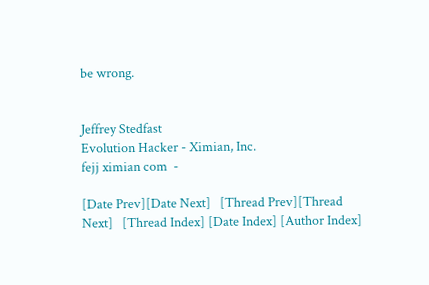be wrong.


Jeffrey Stedfast
Evolution Hacker - Ximian, Inc.
fejj ximian com  -

[Date Prev][Date Next]   [Thread Prev][Thread Next]   [Thread Index] [Date Index] [Author Index]